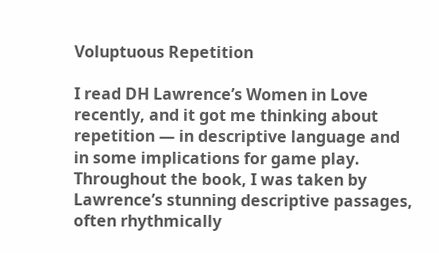Voluptuous Repetition

I read DH Lawrence’s Women in Love recently, and it got me thinking about repetition — in descriptive language and in some implications for game play. Throughout the book, I was taken by Lawrence’s stunning descriptive passages, often rhythmically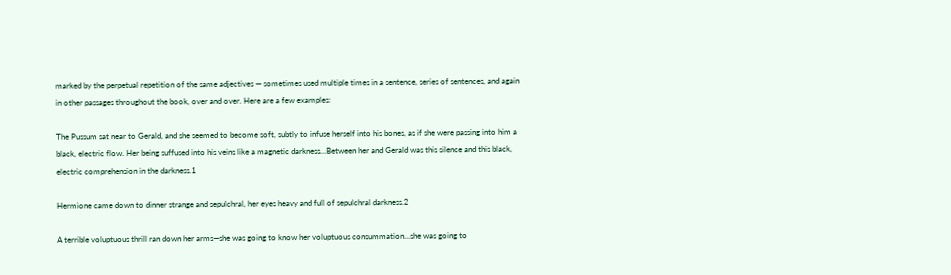marked by the perpetual repetition of the same adjectives — sometimes used multiple times in a sentence, series of sentences, and again in other passages throughout the book, over and over. Here are a few examples:

The Pussum sat near to Gerald, and she seemed to become soft, subtly to infuse herself into his bones, as if she were passing into him a black, electric flow. Her being suffused into his veins like a magnetic darkness…Between her and Gerald was this silence and this black, electric comprehension in the darkness.1

Hermione came down to dinner strange and sepulchral, her eyes heavy and full of sepulchral darkness.2

A terrible voluptuous thrill ran down her arms—she was going to know her voluptuous consummation…she was going to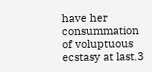have her consummation of voluptuous ecstasy at last.3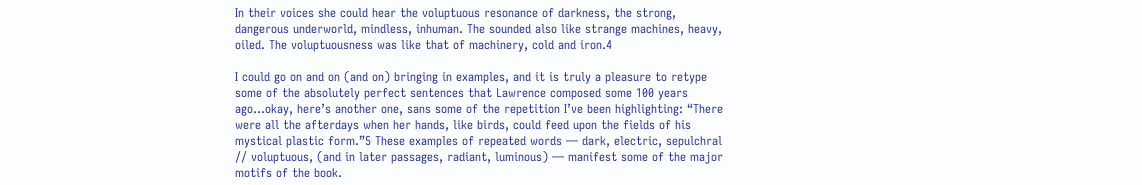In their voices she could hear the voluptuous resonance of darkness, the strong, dangerous underworld, mindless, inhuman. The sounded also like strange machines, heavy, oiled. The voluptuousness was like that of machinery, cold and iron.4

I could go on and on (and on) bringing in examples, and it is truly a pleasure to retype some of the absolutely perfect sentences that Lawrence composed some 100 years ago…okay, here’s another one, sans some of the repetition I’ve been highlighting: “There were all the afterdays when her hands, like birds, could feed upon the fields of his mystical plastic form.”5 These examples of repeated words — dark, electric, sepulchral // voluptuous, (and in later passages, radiant, luminous) — manifest some of the major motifs of the book.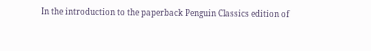In the introduction to the paperback Penguin Classics edition of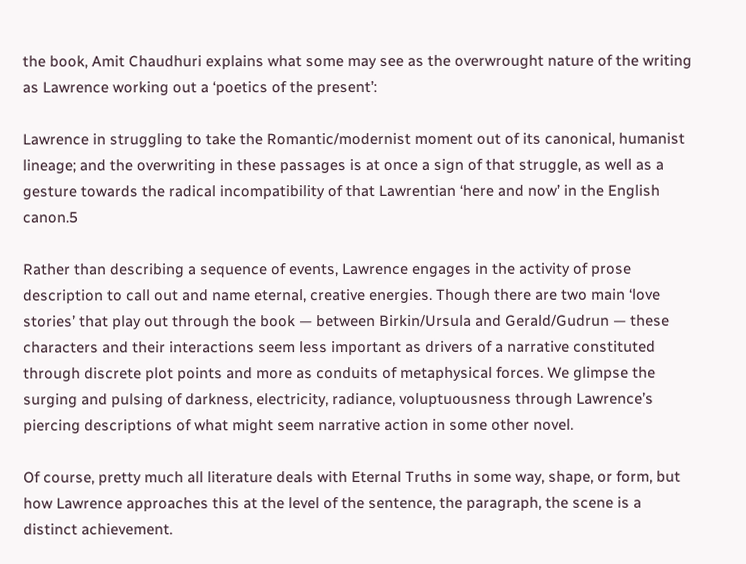the book, Amit Chaudhuri explains what some may see as the overwrought nature of the writing as Lawrence working out a ‘poetics of the present’:

Lawrence in struggling to take the Romantic/modernist moment out of its canonical, humanist lineage; and the overwriting in these passages is at once a sign of that struggle, as well as a gesture towards the radical incompatibility of that Lawrentian ‘here and now’ in the English canon.5

Rather than describing a sequence of events, Lawrence engages in the activity of prose description to call out and name eternal, creative energies. Though there are two main ‘love stories’ that play out through the book — between Birkin/Ursula and Gerald/Gudrun — these characters and their interactions seem less important as drivers of a narrative constituted through discrete plot points and more as conduits of metaphysical forces. We glimpse the surging and pulsing of darkness, electricity, radiance, voluptuousness through Lawrence’s piercing descriptions of what might seem narrative action in some other novel.

Of course, pretty much all literature deals with Eternal Truths in some way, shape, or form, but how Lawrence approaches this at the level of the sentence, the paragraph, the scene is a distinct achievement.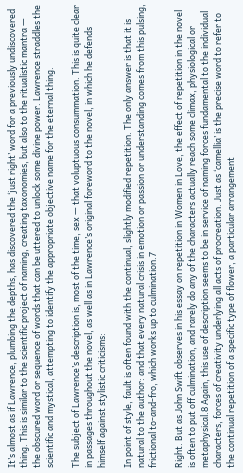It’s almost as if Lawrence, plumbing the depths, has discovered the ‘just right’ word for a previously undiscovered thing. This is similar to the scientific project of naming, creating taxonomies, but also to the ritualistic mantra — the obscured word or sequence of words that can be uttered to unlock some divine power. Lawrence straddles the scientific and mystical, attempting to identify the appropriate objective name for the eternal thing.

The subject of Lawrence’s description is, most of the time, sex — that voluptuous consummation. This is quite clear in passages throughout the novel, as well as in Lawrence’s original foreword to the novel, in which he defends himself against stylistic criticisms:

In point of style, fault is often found with the continual, slightly modified repetition. The only answer is that it is natural to the author: and that every natural crisis in emotion or passion or understanding comes from this pulsing, frictional to-and-fro, which works up to culmination.7

Right. But as John Swift observes in his essay on repetition in Women in Love, the effect of repetition in the novel is often to put off culmination, and rarely do any of the characters actually reach some climax, physiological or metaphysical.8 Again, this use of description seems to be in service of naming forces fundamental to the individual characters, forces of creativity underlying all acts of procreation. Just as ‘camellia’ is the precise word to refer to the continual repetition of a specific type of flower, a particular arrangement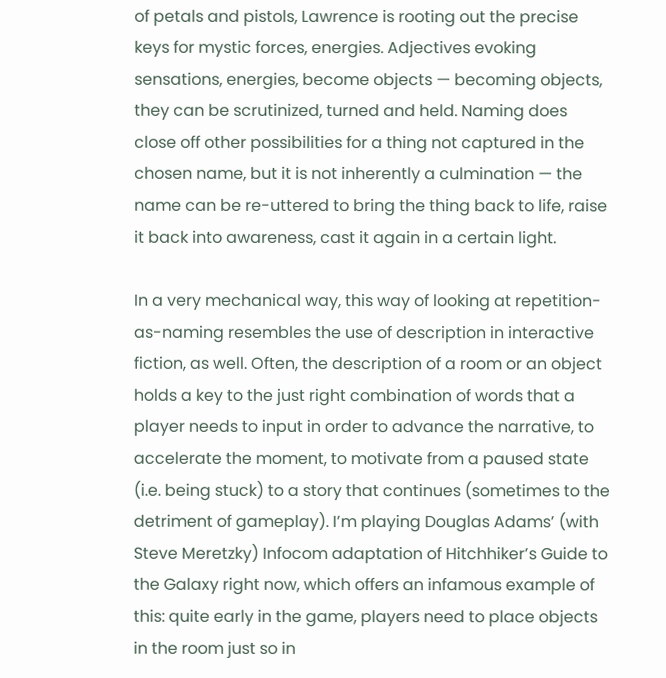of petals and pistols, Lawrence is rooting out the precise keys for mystic forces, energies. Adjectives evoking sensations, energies, become objects — becoming objects, they can be scrutinized, turned and held. Naming does close off other possibilities for a thing not captured in the chosen name, but it is not inherently a culmination — the name can be re-uttered to bring the thing back to life, raise it back into awareness, cast it again in a certain light.

In a very mechanical way, this way of looking at repetition-as-naming resembles the use of description in interactive fiction, as well. Often, the description of a room or an object holds a key to the just right combination of words that a player needs to input in order to advance the narrative, to accelerate the moment, to motivate from a paused state (i.e. being stuck) to a story that continues (sometimes to the detriment of gameplay). I’m playing Douglas Adams’ (with Steve Meretzky) Infocom adaptation of Hitchhiker’s Guide to the Galaxy right now, which offers an infamous example of this: quite early in the game, players need to place objects in the room just so in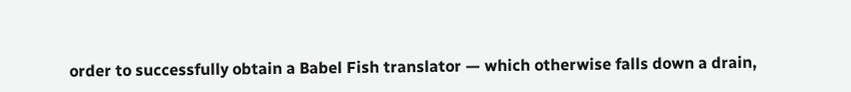order to successfully obtain a Babel Fish translator — which otherwise falls down a drain,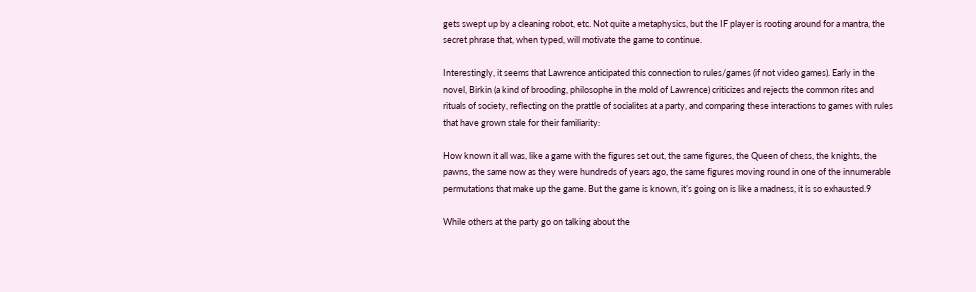gets swept up by a cleaning robot, etc. Not quite a metaphysics, but the IF player is rooting around for a mantra, the secret phrase that, when typed, will motivate the game to continue.

Interestingly, it seems that Lawrence anticipated this connection to rules/games (if not video games). Early in the novel, Birkin (a kind of brooding, philosophe in the mold of Lawrence) criticizes and rejects the common rites and rituals of society, reflecting on the prattle of socialites at a party, and comparing these interactions to games with rules that have grown stale for their familiarity:

How known it all was, like a game with the figures set out, the same figures, the Queen of chess, the knights, the pawns, the same now as they were hundreds of years ago, the same figures moving round in one of the innumerable permutations that make up the game. But the game is known, it’s going on is like a madness, it is so exhausted.9

While others at the party go on talking about the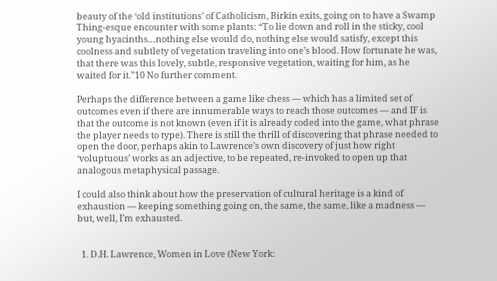beauty of the ‘old institutions’ of Catholicism, Birkin exits, going on to have a Swamp Thing-esque encounter with some plants: “To lie down and roll in the sticky, cool young hyacinths…nothing else would do, nothing else would satisfy, except this coolness and subtlety of vegetation traveling into one’s blood. How fortunate he was, that there was this lovely, subtle, responsive vegetation, waiting for him, as he waited for it.”10 No further comment.

Perhaps the difference between a game like chess — which has a limited set of outcomes even if there are innumerable ways to reach those outcomes — and IF is that the outcome is not known (even if it is already coded into the game, what phrase the player needs to type). There is still the thrill of discovering that phrase needed to open the door, perhaps akin to Lawrence’s own discovery of just how right ‘voluptuous’ works as an adjective, to be repeated, re-invoked to open up that analogous metaphysical passage.

I could also think about how the preservation of cultural heritage is a kind of exhaustion — keeping something going on, the same, the same, like a madness — but, well, I’m exhausted.


  1. D.H. Lawrence, Women in Love (New York: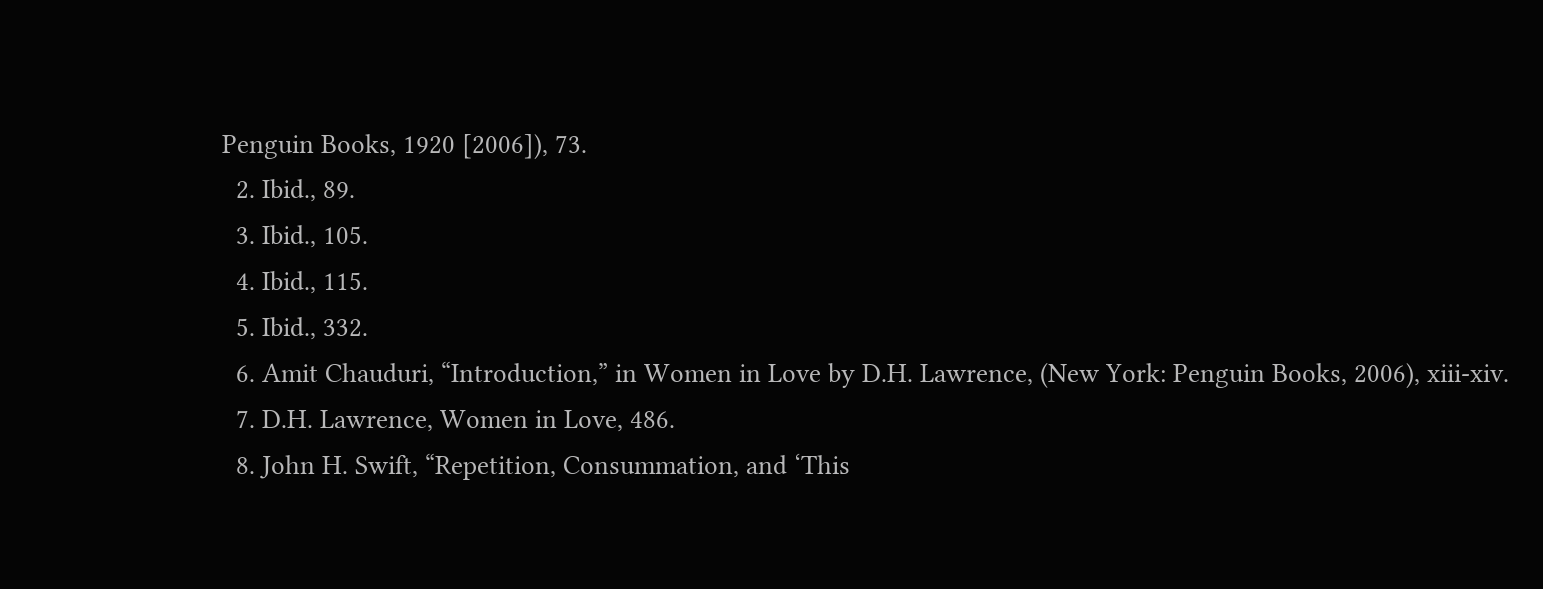Penguin Books, 1920 [2006]), 73.
  2. Ibid., 89.
  3. Ibid., 105.
  4. Ibid., 115.
  5. Ibid., 332.
  6. Amit Chauduri, “Introduction,” in Women in Love by D.H. Lawrence, (New York: Penguin Books, 2006), xiii-xiv.
  7. D.H. Lawrence, Women in Love, 486.
  8. John H. Swift, “Repetition, Consummation, and ‘This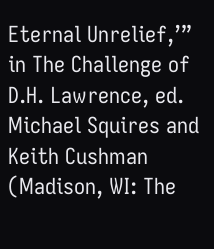Eternal Unrelief,’” in The Challenge of D.H. Lawrence, ed. Michael Squires and Keith Cushman (Madison, WI: The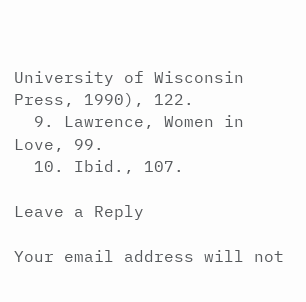University of Wisconsin Press, 1990), 122.
  9. Lawrence, Women in Love, 99.
  10. Ibid., 107.

Leave a Reply

Your email address will not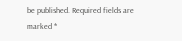be published. Required fields are marked *